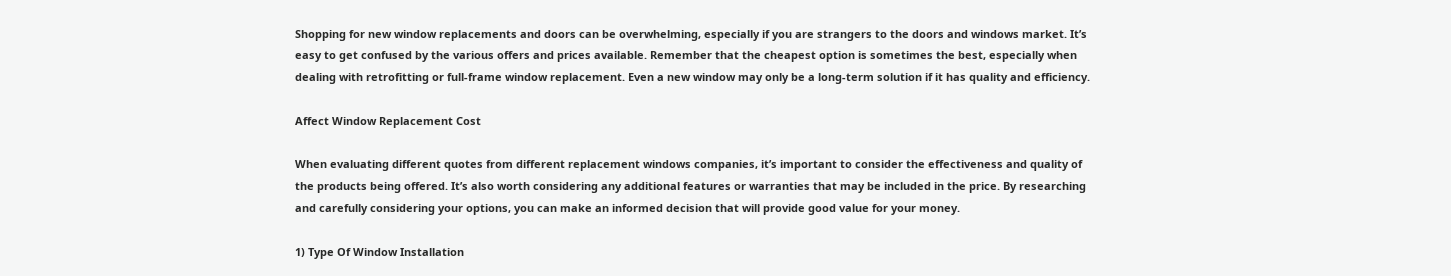Shopping for new window replacements and doors can be overwhelming, especially if you are strangers to the doors and windows market. It’s easy to get confused by the various offers and prices available. Remember that the cheapest option is sometimes the best, especially when dealing with retrofitting or full-frame window replacement. Even a new window may only be a long-term solution if it has quality and efficiency.

Affect Window Replacement Cost

When evaluating different quotes from different replacement windows companies, it’s important to consider the effectiveness and quality of the products being offered. It’s also worth considering any additional features or warranties that may be included in the price. By researching and carefully considering your options, you can make an informed decision that will provide good value for your money.

1) Type Of Window Installation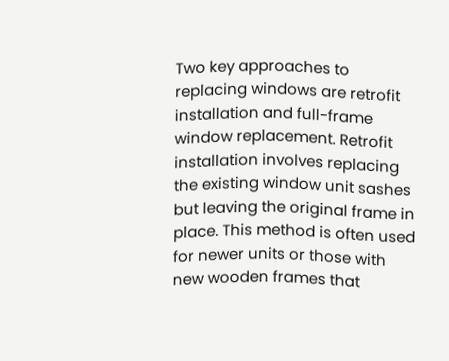Two key approaches to replacing windows are retrofit installation and full-frame window replacement. Retrofit installation involves replacing the existing window unit sashes but leaving the original frame in place. This method is often used for newer units or those with new wooden frames that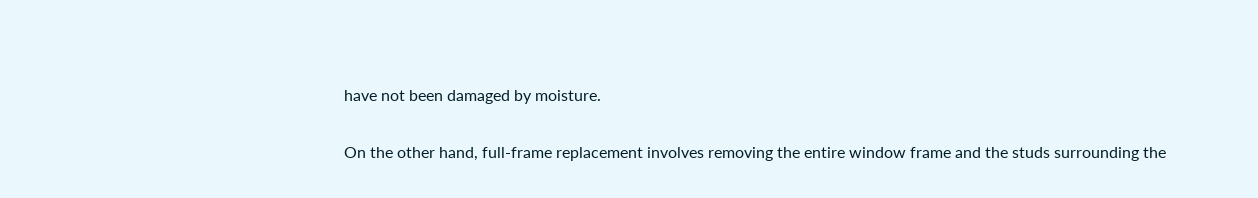have not been damaged by moisture.

On the other hand, full-frame replacement involves removing the entire window frame and the studs surrounding the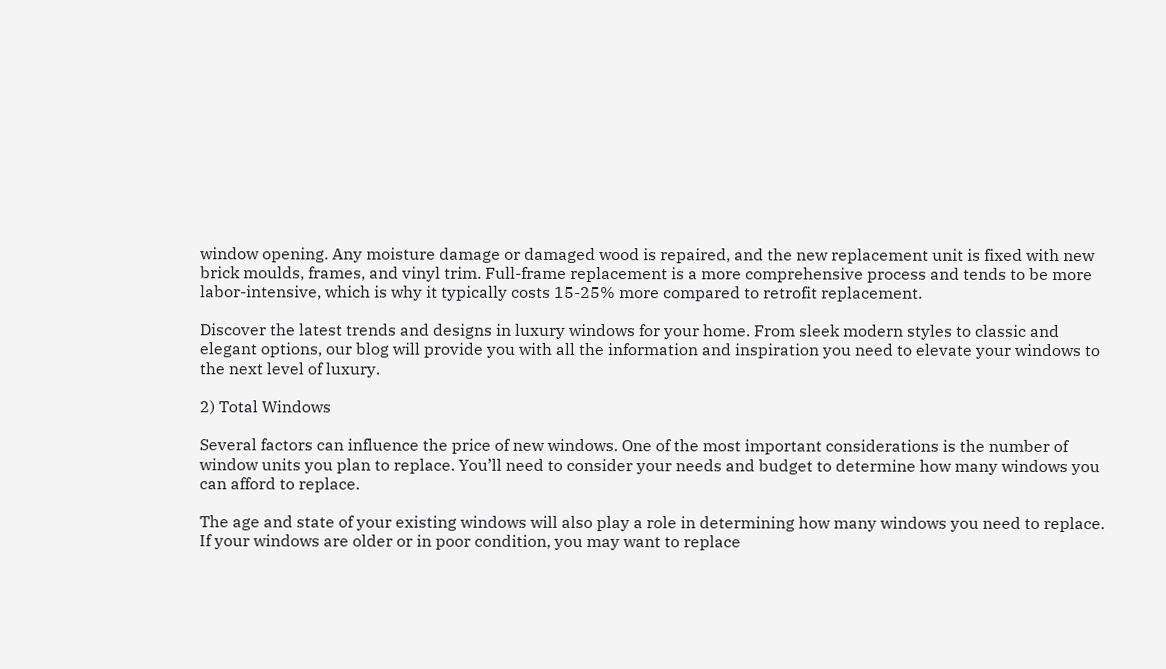window opening. Any moisture damage or damaged wood is repaired, and the new replacement unit is fixed with new brick moulds, frames, and vinyl trim. Full-frame replacement is a more comprehensive process and tends to be more labor-intensive, which is why it typically costs 15-25% more compared to retrofit replacement.

Discover the latest trends and designs in luxury windows for your home. From sleek modern styles to classic and elegant options, our blog will provide you with all the information and inspiration you need to elevate your windows to the next level of luxury.

2) Total Windows

Several factors can influence the price of new windows. One of the most important considerations is the number of window units you plan to replace. You’ll need to consider your needs and budget to determine how many windows you can afford to replace.

The age and state of your existing windows will also play a role in determining how many windows you need to replace. If your windows are older or in poor condition, you may want to replace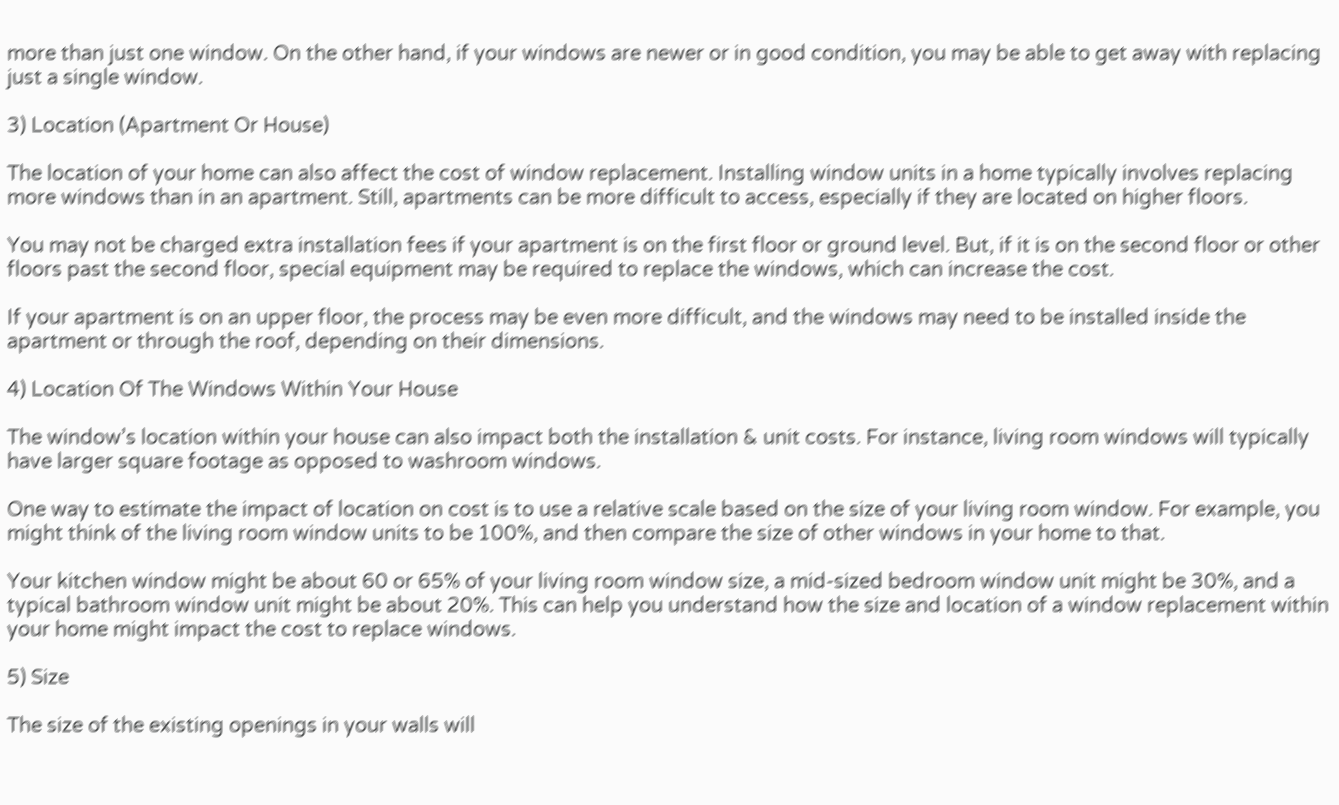more than just one window. On the other hand, if your windows are newer or in good condition, you may be able to get away with replacing just a single window.

3) Location (Apartment Or House)

The location of your home can also affect the cost of window replacement. Installing window units in a home typically involves replacing more windows than in an apartment. Still, apartments can be more difficult to access, especially if they are located on higher floors.

You may not be charged extra installation fees if your apartment is on the first floor or ground level. But, if it is on the second floor or other floors past the second floor, special equipment may be required to replace the windows, which can increase the cost.

If your apartment is on an upper floor, the process may be even more difficult, and the windows may need to be installed inside the apartment or through the roof, depending on their dimensions.

4) Location Of The Windows Within Your House

The window’s location within your house can also impact both the installation & unit costs. For instance, living room windows will typically have larger square footage as opposed to washroom windows.

One way to estimate the impact of location on cost is to use a relative scale based on the size of your living room window. For example, you might think of the living room window units to be 100%, and then compare the size of other windows in your home to that.

Your kitchen window might be about 60 or 65% of your living room window size, a mid-sized bedroom window unit might be 30%, and a typical bathroom window unit might be about 20%. This can help you understand how the size and location of a window replacement within your home might impact the cost to replace windows.

5) Size

The size of the existing openings in your walls will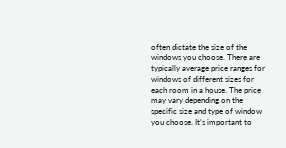often dictate the size of the windows you choose. There are typically average price ranges for windows of different sizes for each room in a house. The price may vary depending on the specific size and type of window you choose. It’s important to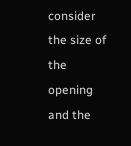consider the size of the opening and the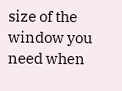size of the window you need when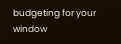budgeting for your window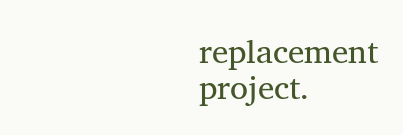replacement project.